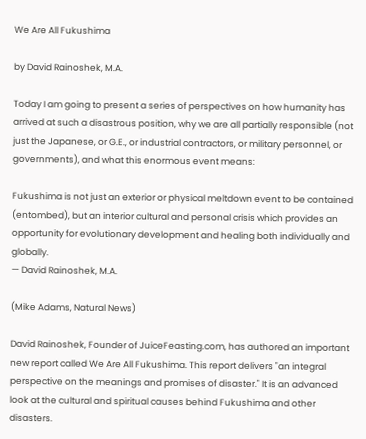We Are All Fukushima

by David Rainoshek, M.A.

Today I am going to present a series of perspectives on how humanity has arrived at such a disastrous position, why we are all partially responsible (not just the Japanese, or G.E., or industrial contractors, or military personnel, or governments), and what this enormous event means:

Fukushima is not just an exterior or physical meltdown event to be contained (entombed), but an interior cultural and personal crisis which provides an opportunity for evolutionary development and healing both individually and globally.
— David Rainoshek, M.A.

(Mike Adams, Natural News)

David Rainoshek, Founder of JuiceFeasting.com, has authored an important new report called We Are All Fukushima. This report delivers "an integral perspective on the meanings and promises of disaster." It is an advanced look at the cultural and spiritual causes behind Fukushima and other disasters.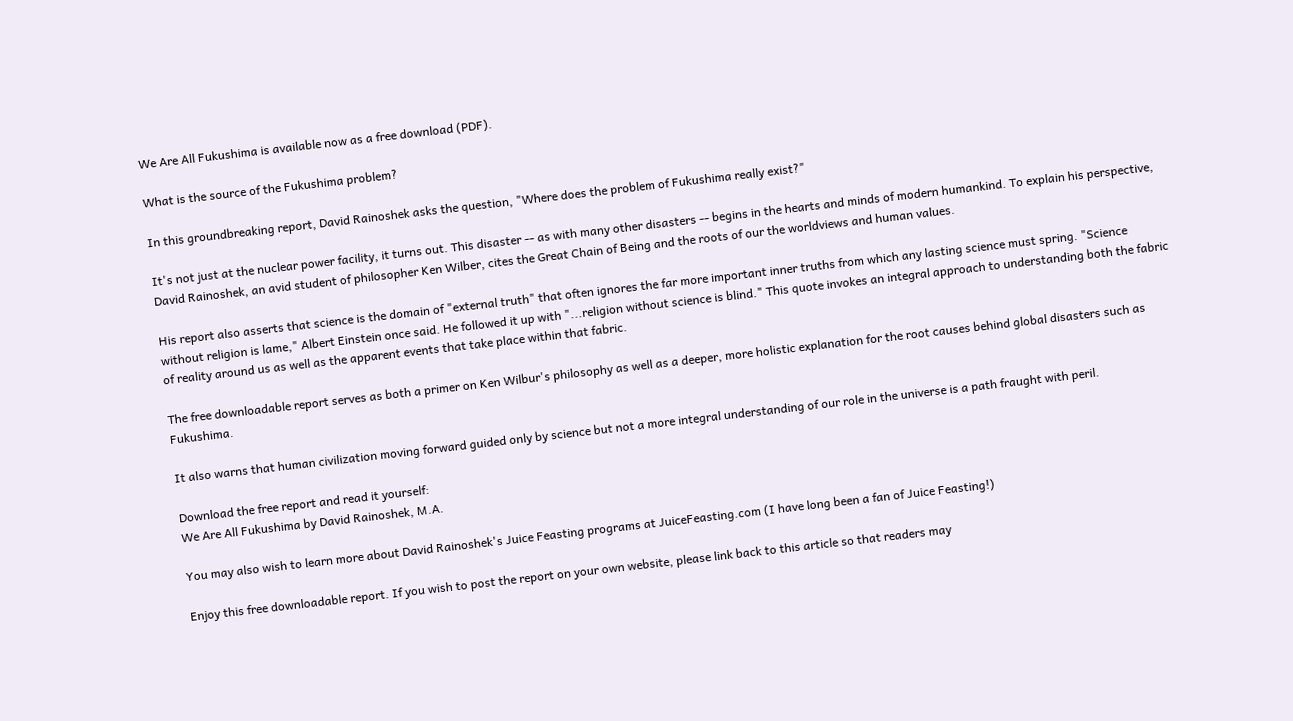We Are All Fukushima is available now as a free download (PDF).

What is the source of the Fukushima problem?

In this groundbreaking report, David Rainoshek asks the question, "Where does the problem of Fukushima really exist?"

It's not just at the nuclear power facility, it turns out. This disaster -- as with many other disasters -- begins in the hearts and minds of modern humankind. To explain his perspective, David Rainoshek, an avid student of philosopher Ken Wilber, cites the Great Chain of Being and the roots of our the worldviews and human values.

His report also asserts that science is the domain of "external truth" that often ignores the far more important inner truths from which any lasting science must spring. "Science without religion is lame," Albert Einstein once said. He followed it up with "...religion without science is blind." This quote invokes an integral approach to understanding both the fabric of reality around us as well as the apparent events that take place within that fabric.

The free downloadable report serves as both a primer on Ken Wilbur's philosophy as well as a deeper, more holistic explanation for the root causes behind global disasters such as Fukushima.

It also warns that human civilization moving forward guided only by science but not a more integral understanding of our role in the universe is a path fraught with peril.

Download the free report and read it yourself:
We Are All Fukushima by David Rainoshek, M.A.

You may also wish to learn more about David Rainoshek's Juice Feasting programs at JuiceFeasting.com (I have long been a fan of Juice Feasting!)

Enjoy this free downloadable report. If you wish to post the report on your own website, please link back to this article so that readers may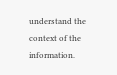understand the context of the information.